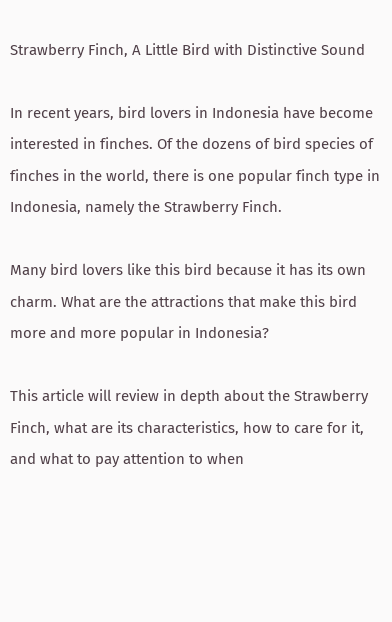Strawberry Finch, A Little Bird with Distinctive Sound

In recent years, bird lovers in Indonesia have become interested in finches. Of the dozens of bird species of finches in the world, there is one popular finch type in Indonesia, namely the Strawberry Finch.

Many bird lovers like this bird because it has its own charm. What are the attractions that make this bird more and more popular in Indonesia?

This article will review in depth about the Strawberry Finch, what are its characteristics, how to care for it, and what to pay attention to when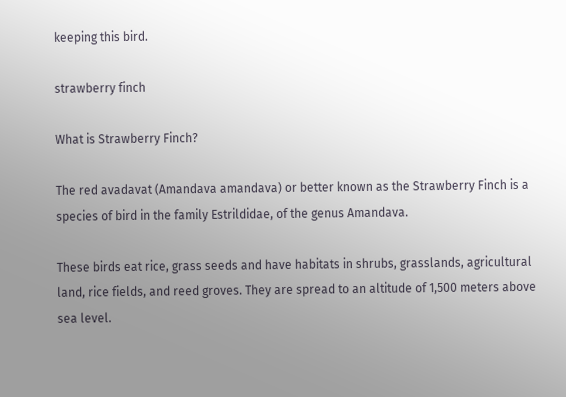keeping this bird.

strawberry finch

What is Strawberry Finch?

The red avadavat (Amandava amandava) or better known as the Strawberry Finch is a species of bird in the family Estrildidae, of the genus Amandava.

These birds eat rice, grass seeds and have habitats in shrubs, grasslands, agricultural land, rice fields, and reed groves. They are spread to an altitude of 1,500 meters above sea level.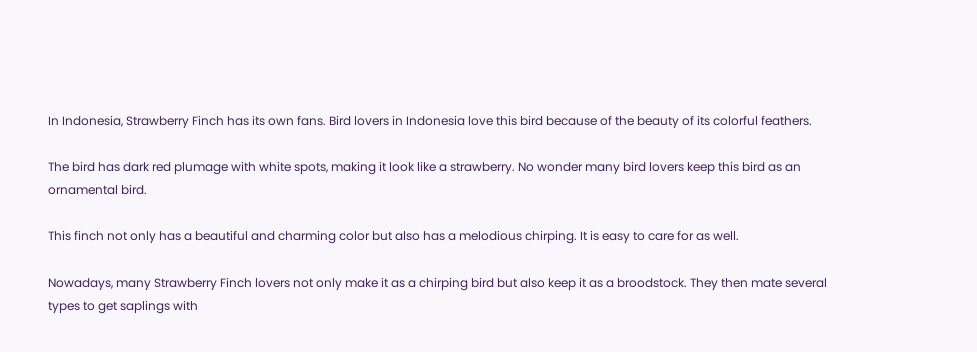In Indonesia, Strawberry Finch has its own fans. Bird lovers in Indonesia love this bird because of the beauty of its colorful feathers.

The bird has dark red plumage with white spots, making it look like a strawberry. No wonder many bird lovers keep this bird as an ornamental bird.

This finch not only has a beautiful and charming color but also has a melodious chirping. It is easy to care for as well.

Nowadays, many Strawberry Finch lovers not only make it as a chirping bird but also keep it as a broodstock. They then mate several types to get saplings with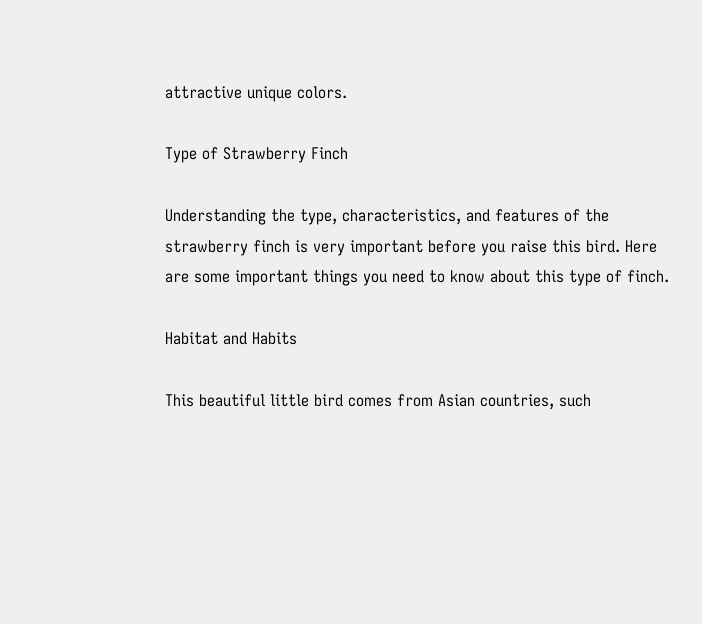attractive unique colors.

Type of Strawberry Finch

Understanding the type, characteristics, and features of the strawberry finch is very important before you raise this bird. Here are some important things you need to know about this type of finch.

Habitat and Habits

This beautiful little bird comes from Asian countries, such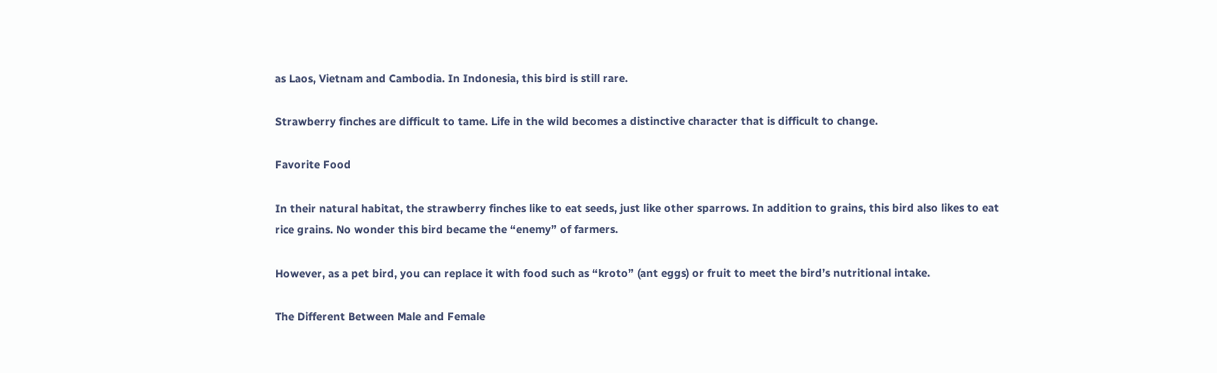as Laos, Vietnam and Cambodia. In Indonesia, this bird is still rare.

Strawberry finches are difficult to tame. Life in the wild becomes a distinctive character that is difficult to change.

Favorite Food

In their natural habitat, the strawberry finches like to eat seeds, just like other sparrows. In addition to grains, this bird also likes to eat rice grains. No wonder this bird became the “enemy” of farmers.

However, as a pet bird, you can replace it with food such as “kroto” (ant eggs) or fruit to meet the bird’s nutritional intake.

The Different Between Male and Female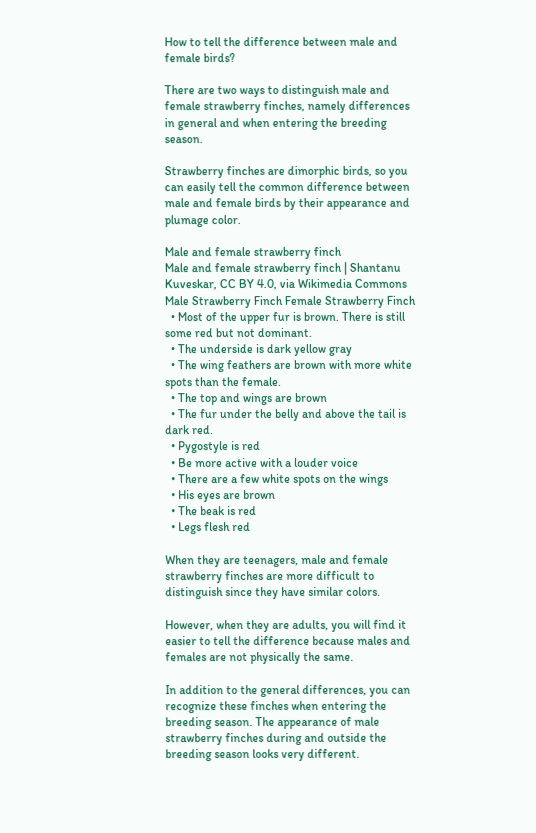How to tell the difference between male and female birds?

There are two ways to distinguish male and female strawberry finches, namely differences in general and when entering the breeding season.

Strawberry finches are dimorphic birds, so you can easily tell the common difference between male and female birds by their appearance and plumage color.

Male and female strawberry finch
Male and female strawberry finch | Shantanu Kuveskar, CC BY 4.0, via Wikimedia Commons
Male Strawberry Finch Female Strawberry Finch
  • Most of the upper fur is brown. There is still some red but not dominant.
  • The underside is dark yellow gray
  • The wing feathers are brown with more white spots than the female.
  • The top and wings are brown
  • The fur under the belly and above the tail is dark red.
  • Pygostyle is red
  • Be more active with a louder voice
  • There are a few white spots on the wings
  • His eyes are brown
  • The beak is red
  • Legs flesh red

When they are teenagers, male and female strawberry finches are more difficult to distinguish since they have similar colors.

However, when they are adults, you will find it easier to tell the difference because males and females are not physically the same.

In addition to the general differences, you can recognize these finches when entering the breeding season. The appearance of male strawberry finches during and outside the breeding season looks very different.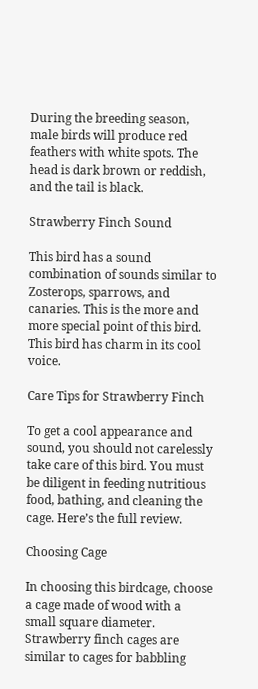During the breeding season, male birds will produce red feathers with white spots. The head is dark brown or reddish, and the tail is black.

Strawberry Finch Sound

This bird has a sound combination of sounds similar to Zosterops, sparrows, and canaries. This is the more and more special point of this bird. This bird has charm in its cool voice.

Care Tips for Strawberry Finch

To get a cool appearance and sound, you should not carelessly take care of this bird. You must be diligent in feeding nutritious food, bathing, and cleaning the cage. Here’s the full review.

Choosing Cage

In choosing this birdcage, choose a cage made of wood with a small square diameter. Strawberry finch cages are similar to cages for babbling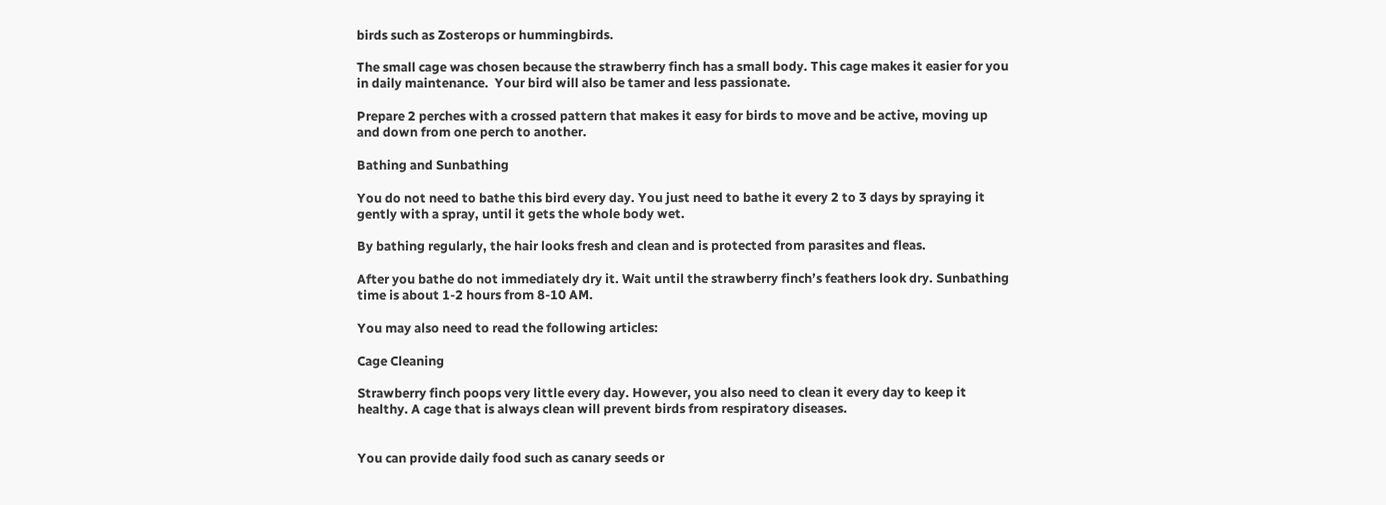birds such as Zosterops or hummingbirds.

The small cage was chosen because the strawberry finch has a small body. This cage makes it easier for you in daily maintenance.  Your bird will also be tamer and less passionate.

Prepare 2 perches with a crossed pattern that makes it easy for birds to move and be active, moving up and down from one perch to another.

Bathing and Sunbathing

You do not need to bathe this bird every day. You just need to bathe it every 2 to 3 days by spraying it gently with a spray, until it gets the whole body wet.

By bathing regularly, the hair looks fresh and clean and is protected from parasites and fleas.

After you bathe do not immediately dry it. Wait until the strawberry finch’s feathers look dry. Sunbathing time is about 1-2 hours from 8-10 AM.

You may also need to read the following articles:

Cage Cleaning

Strawberry finch poops very little every day. However, you also need to clean it every day to keep it healthy. A cage that is always clean will prevent birds from respiratory diseases.


You can provide daily food such as canary seeds or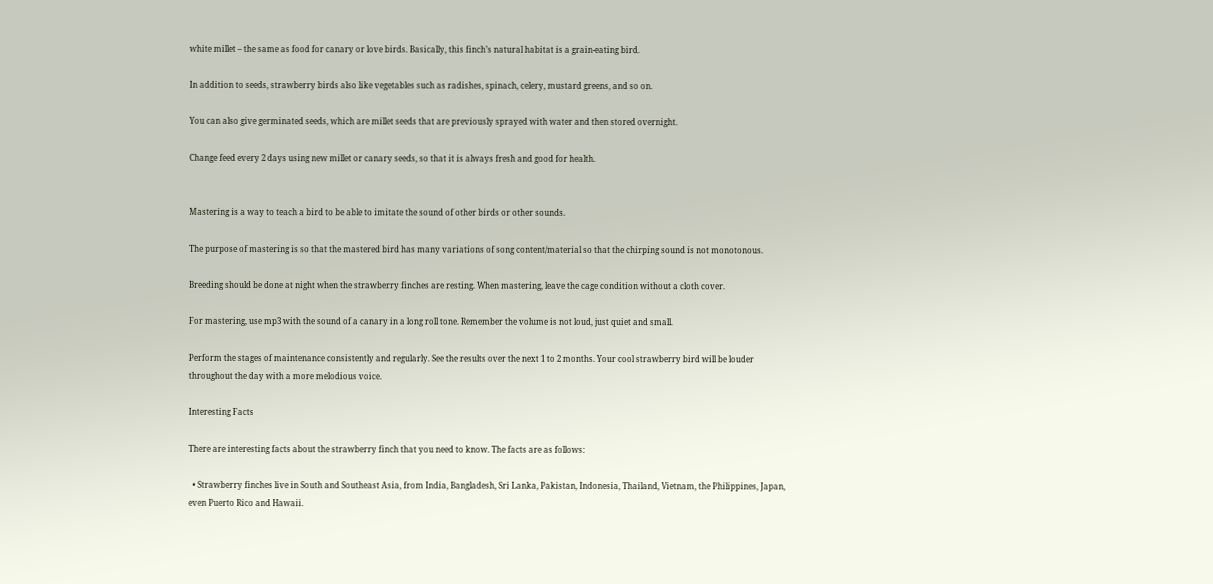white millet – the same as food for canary or love birds. Basically, this finch’s natural habitat is a grain-eating bird.

In addition to seeds, strawberry birds also like vegetables such as radishes, spinach, celery, mustard greens, and so on.

You can also give germinated seeds, which are millet seeds that are previously sprayed with water and then stored overnight.

Change feed every 2 days using new millet or canary seeds, so that it is always fresh and good for health.


Mastering is a way to teach a bird to be able to imitate the sound of other birds or other sounds.

The purpose of mastering is so that the mastered bird has many variations of song content/material so that the chirping sound is not monotonous.

Breeding should be done at night when the strawberry finches are resting. When mastering, leave the cage condition without a cloth cover.

For mastering, use mp3 with the sound of a canary in a long roll tone. Remember the volume is not loud, just quiet and small.

Perform the stages of maintenance consistently and regularly. See the results over the next 1 to 2 months. Your cool strawberry bird will be louder throughout the day with a more melodious voice.

Interesting Facts

There are interesting facts about the strawberry finch that you need to know. The facts are as follows:

  • Strawberry finches live in South and Southeast Asia, from India, Bangladesh, Sri Lanka, Pakistan, Indonesia, Thailand, Vietnam, the Philippines, Japan, even Puerto Rico and Hawaii.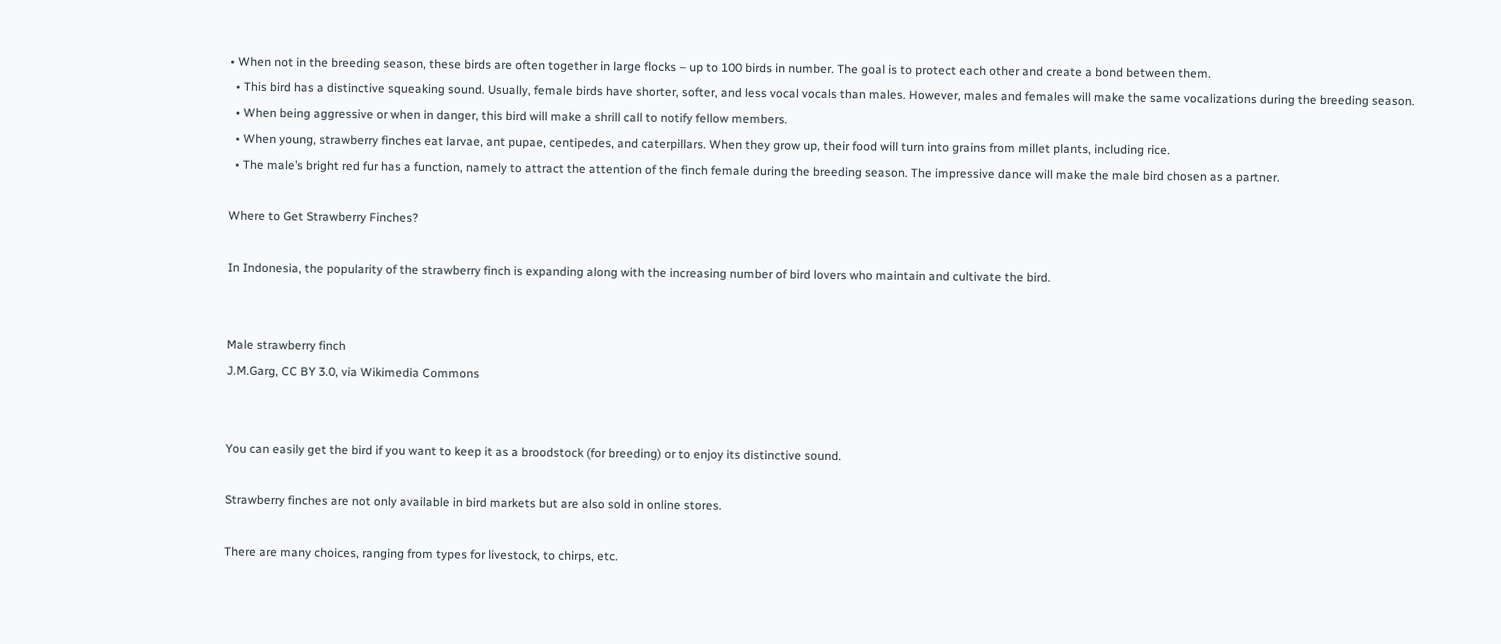• When not in the breeding season, these birds are often together in large flocks – up to 100 birds in number. The goal is to protect each other and create a bond between them.
  • This bird has a distinctive squeaking sound. Usually, female birds have shorter, softer, and less vocal vocals than males. However, males and females will make the same vocalizations during the breeding season.
  • When being aggressive or when in danger, this bird will make a shrill call to notify fellow members.
  • When young, strawberry finches eat larvae, ant pupae, centipedes, and caterpillars. When they grow up, their food will turn into grains from millet plants, including rice.
  • The male’s bright red fur has a function, namely to attract the attention of the finch female during the breeding season. The impressive dance will make the male bird chosen as a partner.

Where to Get Strawberry Finches?

In Indonesia, the popularity of the strawberry finch is expanding along with the increasing number of bird lovers who maintain and cultivate the bird.


Male strawberry finch
J.M.Garg, CC BY 3.0, via Wikimedia Commons


You can easily get the bird if you want to keep it as a broodstock (for breeding) or to enjoy its distinctive sound.

Strawberry finches are not only available in bird markets but are also sold in online stores.

There are many choices, ranging from types for livestock, to chirps, etc.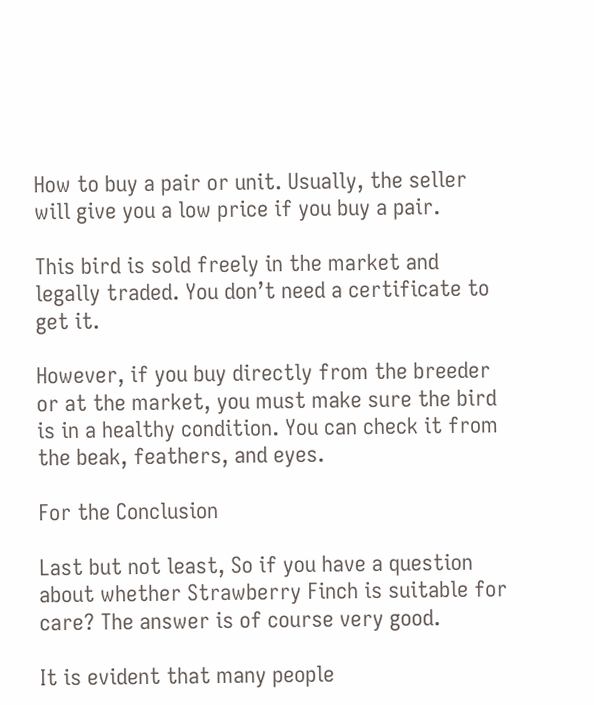How to buy a pair or unit. Usually, the seller will give you a low price if you buy a pair.

This bird is sold freely in the market and legally traded. You don’t need a certificate to get it.

However, if you buy directly from the breeder or at the market, you must make sure the bird is in a healthy condition. You can check it from the beak, feathers, and eyes.

For the Conclusion

Last but not least, So if you have a question about whether Strawberry Finch is suitable for care? The answer is of course very good.

It is evident that many people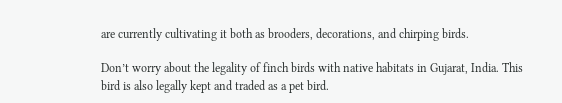are currently cultivating it both as brooders, decorations, and chirping birds.

Don’t worry about the legality of finch birds with native habitats in Gujarat, India. This bird is also legally kept and traded as a pet bird.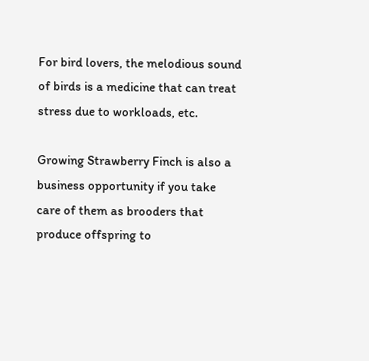For bird lovers, the melodious sound of birds is a medicine that can treat stress due to workloads, etc.

Growing Strawberry Finch is also a business opportunity if you take care of them as brooders that produce offspring to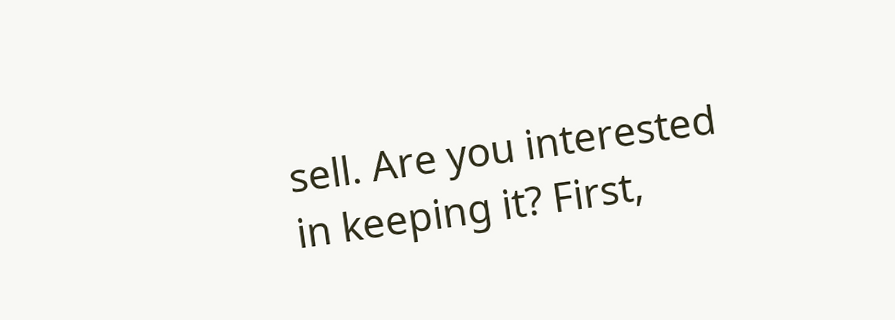sell. Are you interested in keeping it? First,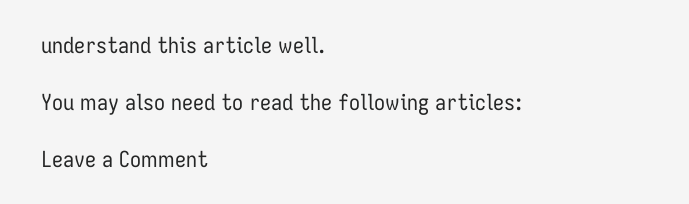understand this article well.

You may also need to read the following articles:

Leave a Comment